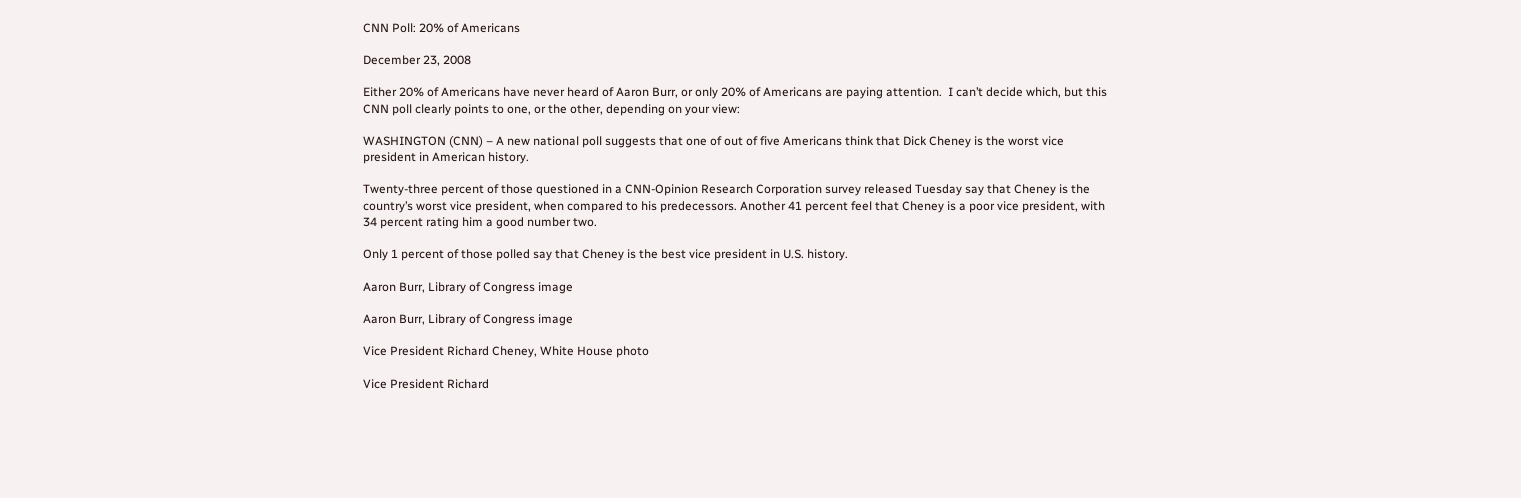CNN Poll: 20% of Americans

December 23, 2008

Either 20% of Americans have never heard of Aaron Burr, or only 20% of Americans are paying attention.  I can’t decide which, but this CNN poll clearly points to one, or the other, depending on your view:

WASHINGTON (CNN) – A new national poll suggests that one of out of five Americans think that Dick Cheney is the worst vice president in American history.

Twenty-three percent of those questioned in a CNN-Opinion Research Corporation survey released Tuesday say that Cheney is the country’s worst vice president, when compared to his predecessors. Another 41 percent feel that Cheney is a poor vice president, with 34 percent rating him a good number two.

Only 1 percent of those polled say that Cheney is the best vice president in U.S. history.

Aaron Burr, Library of Congress image

Aaron Burr, Library of Congress image

Vice President Richard Cheney, White House photo

Vice President Richard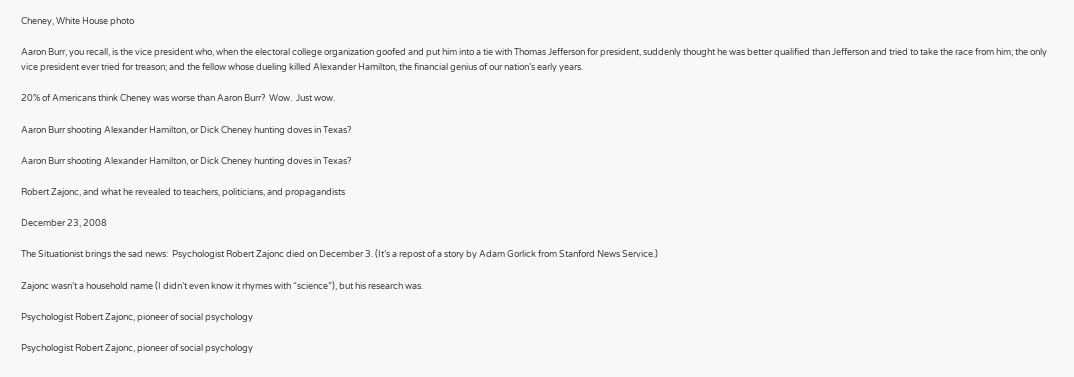Cheney, White House photo

Aaron Burr, you recall, is the vice president who, when the electoral college organization goofed and put him into a tie with Thomas Jefferson for president, suddenly thought he was better qualified than Jefferson and tried to take the race from him; the only vice president ever tried for treason; and the fellow whose dueling killed Alexander Hamilton, the financial genius of our nation’s early years.

20% of Americans think Cheney was worse than Aaron Burr?  Wow.  Just wow.

Aaron Burr shooting Alexander Hamilton, or Dick Cheney hunting doves in Texas?

Aaron Burr shooting Alexander Hamilton, or Dick Cheney hunting doves in Texas?

Robert Zajonc, and what he revealed to teachers, politicians, and propagandists

December 23, 2008

The Situationist brings the sad news:  Psychologist Robert Zajonc died on December 3. (It’s a repost of a story by Adam Gorlick from Stanford News Service.)

Zajonc wasn’t a household name (I didn’t even know it rhymes with “science”), but his research was.

Psychologist Robert Zajonc, pioneer of social psychology

Psychologist Robert Zajonc, pioneer of social psychology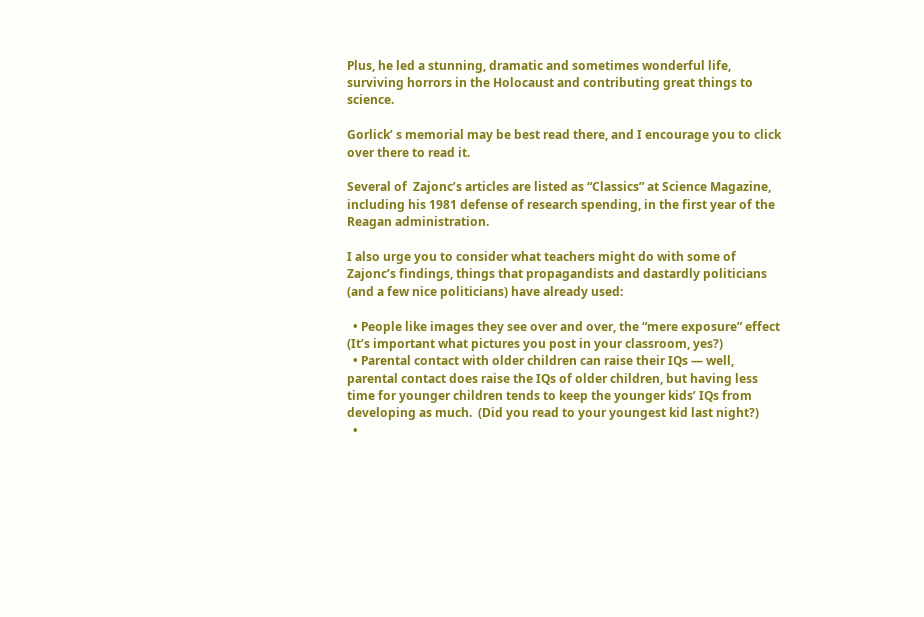Plus, he led a stunning, dramatic and sometimes wonderful life, surviving horrors in the Holocaust and contributing great things to science.

Gorlick’ s memorial may be best read there, and I encourage you to click over there to read it.

Several of  Zajonc’s articles are listed as “Classics” at Science Magazine, including his 1981 defense of research spending, in the first year of the Reagan administration.

I also urge you to consider what teachers might do with some of Zajonc’s findings, things that propagandists and dastardly politicians (and a few nice politicians) have already used:

  • People like images they see over and over, the “mere exposure” effect  (It’s important what pictures you post in your classroom, yes?)
  • Parental contact with older children can raise their IQs — well, parental contact does raise the IQs of older children, but having less time for younger children tends to keep the younger kids’ IQs from developing as much.  (Did you read to your youngest kid last night?)
  •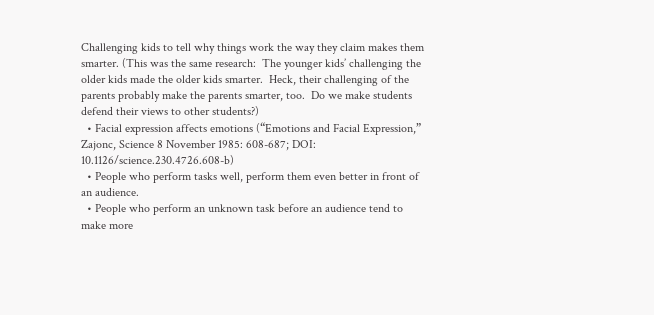Challenging kids to tell why things work the way they claim makes them smarter. (This was the same research:  The younger kids’ challenging the older kids made the older kids smarter.  Heck, their challenging of the parents probably make the parents smarter, too.  Do we make students defend their views to other students?)
  • Facial expression affects emotions (“Emotions and Facial Expression,” Zajonc, Science 8 November 1985: 608-687; DOI: 10.1126/science.230.4726.608-b)
  • People who perform tasks well, perform them even better in front of an audience.
  • People who perform an unknown task before an audience tend to make more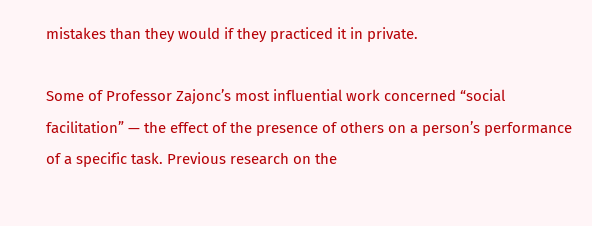mistakes than they would if they practiced it in private.

Some of Professor Zajonc’s most influential work concerned “social facilitation” — the effect of the presence of others on a person’s performance of a specific task. Previous research on the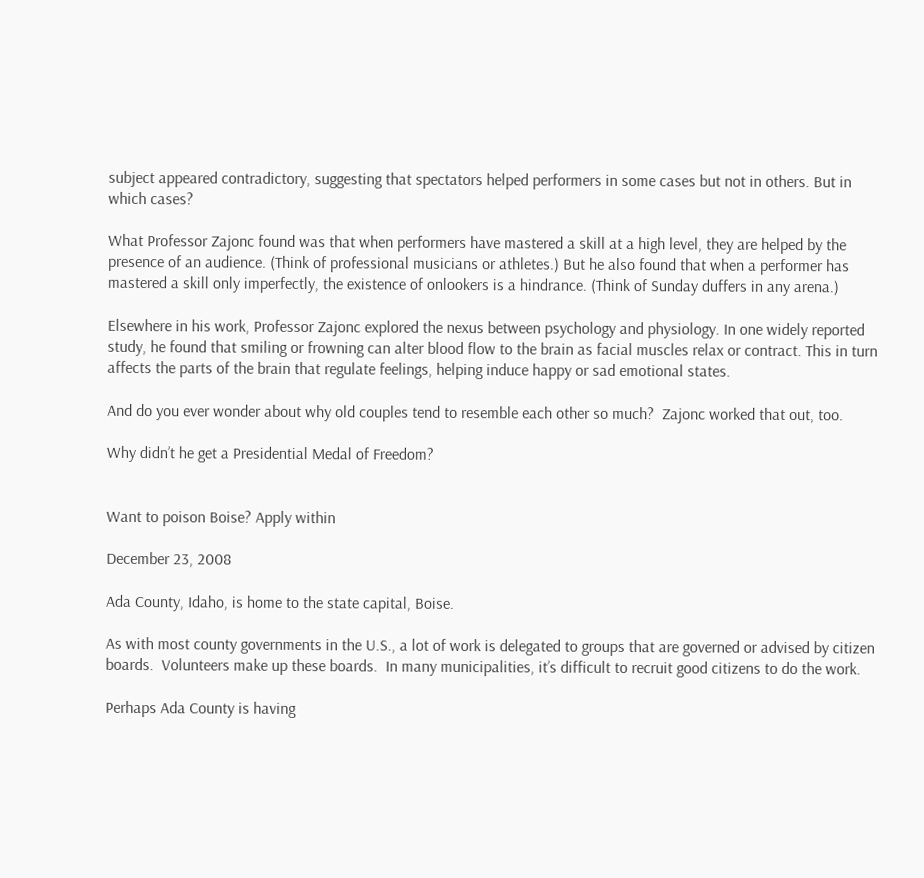subject appeared contradictory, suggesting that spectators helped performers in some cases but not in others. But in which cases?

What Professor Zajonc found was that when performers have mastered a skill at a high level, they are helped by the presence of an audience. (Think of professional musicians or athletes.) But he also found that when a performer has mastered a skill only imperfectly, the existence of onlookers is a hindrance. (Think of Sunday duffers in any arena.)

Elsewhere in his work, Professor Zajonc explored the nexus between psychology and physiology. In one widely reported study, he found that smiling or frowning can alter blood flow to the brain as facial muscles relax or contract. This in turn affects the parts of the brain that regulate feelings, helping induce happy or sad emotional states.

And do you ever wonder about why old couples tend to resemble each other so much?  Zajonc worked that out, too.

Why didn’t he get a Presidential Medal of Freedom?


Want to poison Boise? Apply within

December 23, 2008

Ada County, Idaho, is home to the state capital, Boise.

As with most county governments in the U.S., a lot of work is delegated to groups that are governed or advised by citizen boards.  Volunteers make up these boards.  In many municipalities, it’s difficult to recruit good citizens to do the work.

Perhaps Ada County is having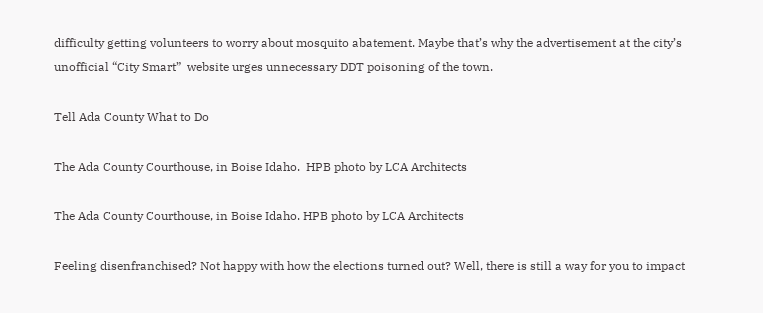difficulty getting volunteers to worry about mosquito abatement. Maybe that’s why the advertisement at the city’s unofficial “City Smart”  website urges unnecessary DDT poisoning of the town.

Tell Ada County What to Do

The Ada County Courthouse, in Boise Idaho.  HPB photo by LCA Architects

The Ada County Courthouse, in Boise Idaho. HPB photo by LCA Architects

Feeling disenfranchised? Not happy with how the elections turned out? Well, there is still a way for you to impact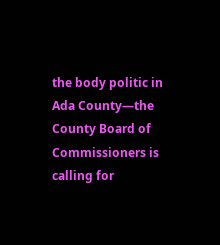the body politic in Ada County—the County Board of Commissioners is calling for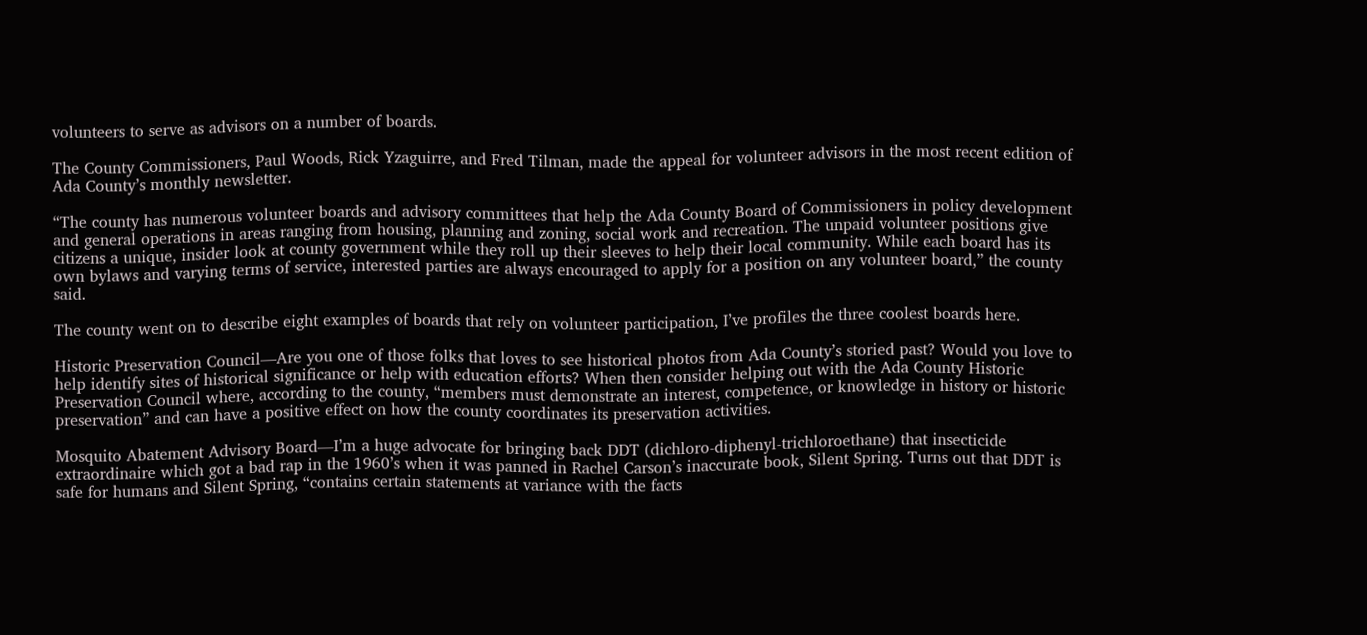volunteers to serve as advisors on a number of boards.

The County Commissioners, Paul Woods, Rick Yzaguirre, and Fred Tilman, made the appeal for volunteer advisors in the most recent edition of Ada County’s monthly newsletter.

“The county has numerous volunteer boards and advisory committees that help the Ada County Board of Commissioners in policy development and general operations in areas ranging from housing, planning and zoning, social work and recreation. The unpaid volunteer positions give citizens a unique, insider look at county government while they roll up their sleeves to help their local community. While each board has its own bylaws and varying terms of service, interested parties are always encouraged to apply for a position on any volunteer board,” the county said.

The county went on to describe eight examples of boards that rely on volunteer participation, I’ve profiles the three coolest boards here.

Historic Preservation Council—Are you one of those folks that loves to see historical photos from Ada County’s storied past? Would you love to help identify sites of historical significance or help with education efforts? When then consider helping out with the Ada County Historic Preservation Council where, according to the county, “members must demonstrate an interest, competence, or knowledge in history or historic preservation” and can have a positive effect on how the county coordinates its preservation activities.

Mosquito Abatement Advisory Board—I’m a huge advocate for bringing back DDT (dichloro-diphenyl-trichloroethane) that insecticide extraordinaire which got a bad rap in the 1960’s when it was panned in Rachel Carson’s inaccurate book, Silent Spring. Turns out that DDT is safe for humans and Silent Spring, “contains certain statements at variance with the facts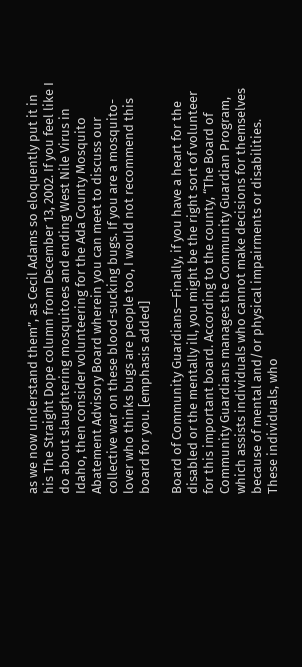as we now understand them”, as Cecil Adams so eloquently put it in his The Straight Dope column from December 13, 2002. If you feel like I do about slaughtering mosquitoes and ending West Nile Virus in Idaho, then consider volunteering for the Ada County Mosquito Abatement Advisory Board wherein you can meet to discuss our collective war on these blood-sucking bugs. If you are a mosquito-lover who thinks bugs are people too, I would not recommend this board for you. [emphasis added]

Board of Community Guardians—Finally, if you have a heart for the disabled or the mentally ill, you might be the right sort of volunteer for this important board. According to the county, “The Board of Community Guardians manages the Community Guardian Program, which assists individuals who cannot make decisions for themselves because of mental and/or physical impairments or disabilities. These individuals, who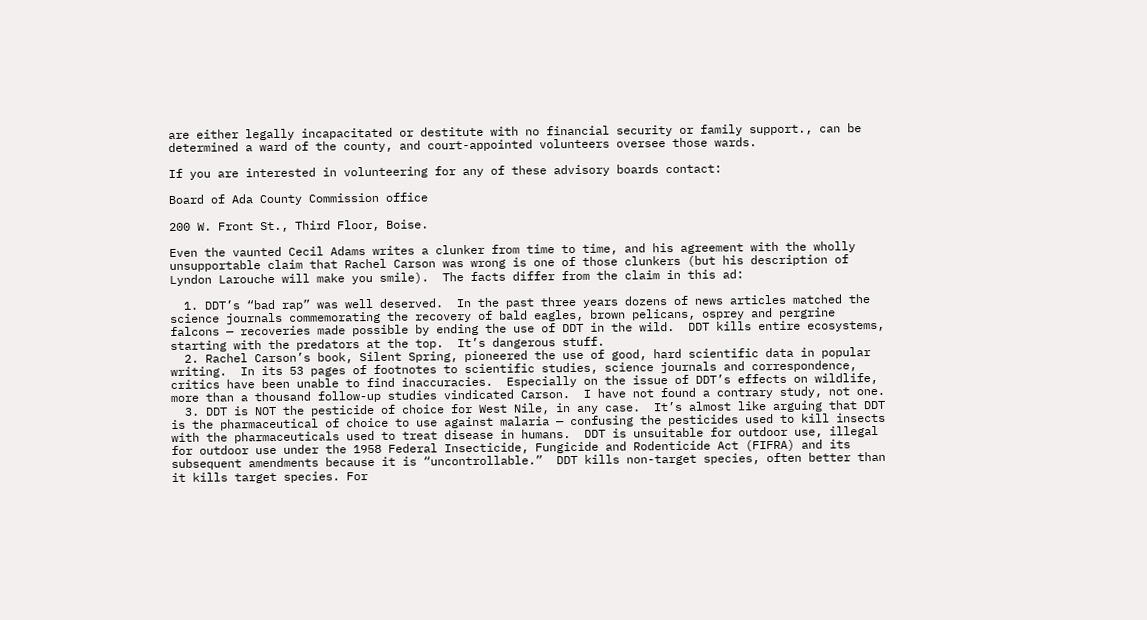are either legally incapacitated or destitute with no financial security or family support., can be determined a ward of the county, and court-appointed volunteers oversee those wards.

If you are interested in volunteering for any of these advisory boards contact:

Board of Ada County Commission office

200 W. Front St., Third Floor, Boise.

Even the vaunted Cecil Adams writes a clunker from time to time, and his agreement with the wholly unsupportable claim that Rachel Carson was wrong is one of those clunkers (but his description of Lyndon Larouche will make you smile).  The facts differ from the claim in this ad:

  1. DDT’s “bad rap” was well deserved.  In the past three years dozens of news articles matched the science journals commemorating the recovery of bald eagles, brown pelicans, osprey and pergrine falcons — recoveries made possible by ending the use of DDT in the wild.  DDT kills entire ecosystems, starting with the predators at the top.  It’s dangerous stuff.
  2. Rachel Carson’s book, Silent Spring, pioneered the use of good, hard scientific data in popular writing.  In its 53 pages of footnotes to scientific studies, science journals and correspondence, critics have been unable to find inaccuracies.  Especially on the issue of DDT’s effects on wildlife, more than a thousand follow-up studies vindicated Carson.  I have not found a contrary study, not one.
  3. DDT is NOT the pesticide of choice for West Nile, in any case.  It’s almost like arguing that DDT is the pharmaceutical of choice to use against malaria — confusing the pesticides used to kill insects with the pharmaceuticals used to treat disease in humans.  DDT is unsuitable for outdoor use, illegal for outdoor use under the 1958 Federal Insecticide, Fungicide and Rodenticide Act (FIFRA) and its subsequent amendments because it is “uncontrollable.”  DDT kills non-target species, often better than it kills target species. For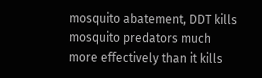mosquito abatement, DDT kills mosquito predators much more effectively than it kills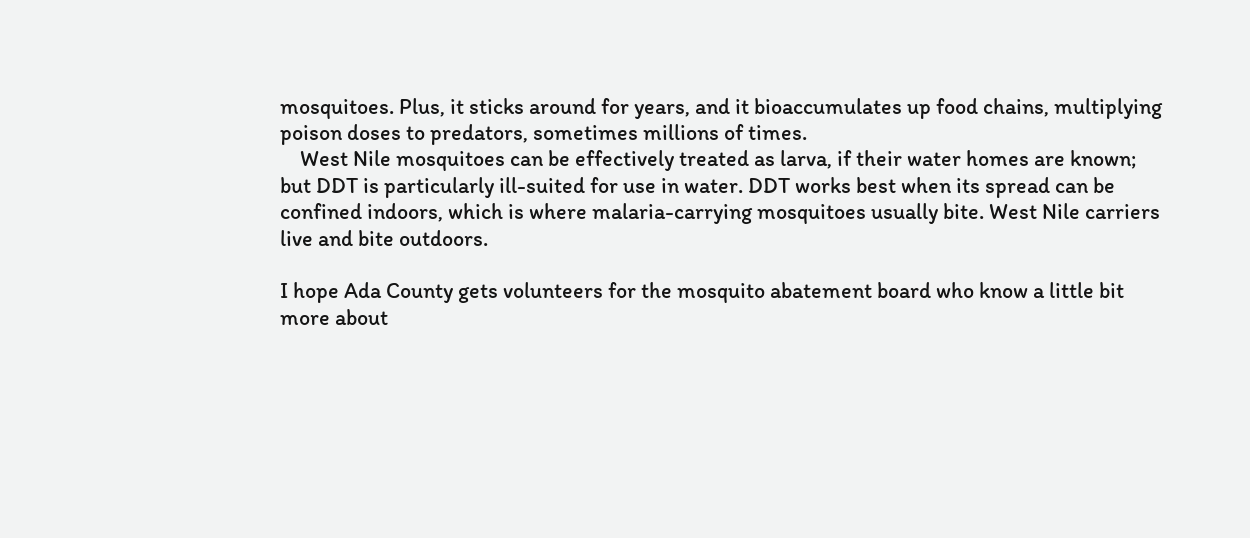mosquitoes. Plus, it sticks around for years, and it bioaccumulates up food chains, multiplying poison doses to predators, sometimes millions of times.
    West Nile mosquitoes can be effectively treated as larva, if their water homes are known; but DDT is particularly ill-suited for use in water. DDT works best when its spread can be confined indoors, which is where malaria-carrying mosquitoes usually bite. West Nile carriers live and bite outdoors.

I hope Ada County gets volunteers for the mosquito abatement board who know a little bit more about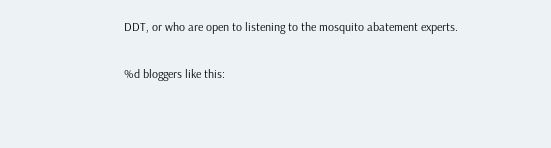DDT, or who are open to listening to the mosquito abatement experts.

%d bloggers like this: